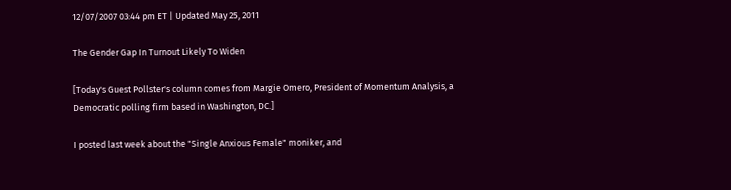12/07/2007 03:44 pm ET | Updated May 25, 2011

The Gender Gap In Turnout Likely To Widen

[Today's Guest Pollster's column comes from Margie Omero, President of Momentum Analysis, a Democratic polling firm based in Washington, DC.]

I posted last week about the "Single Anxious Female" moniker, and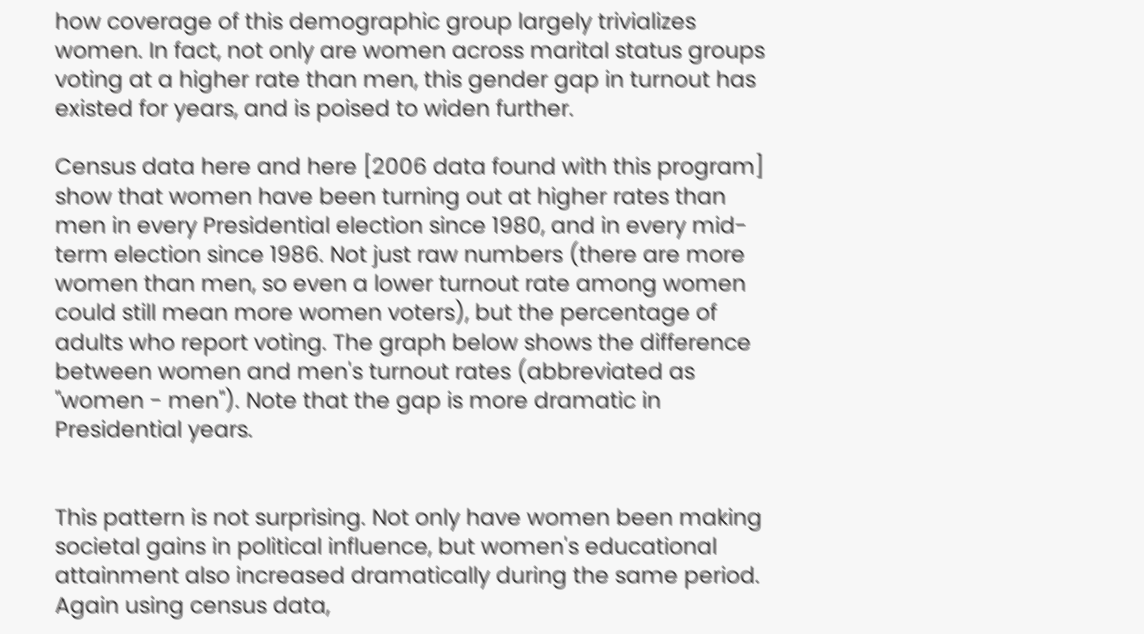how coverage of this demographic group largely trivializes women. In fact, not only are women across marital status groups voting at a higher rate than men, this gender gap in turnout has existed for years, and is poised to widen further.

Census data here and here [2006 data found with this program] show that women have been turning out at higher rates than men in every Presidential election since 1980, and in every mid-term election since 1986. Not just raw numbers (there are more women than men, so even a lower turnout rate among women could still mean more women voters), but the percentage of adults who report voting. The graph below shows the difference between women and men's turnout rates (abbreviated as "women - men"). Note that the gap is more dramatic in Presidential years.


This pattern is not surprising. Not only have women been making societal gains in political influence, but women's educational attainment also increased dramatically during the same period. Again using census data,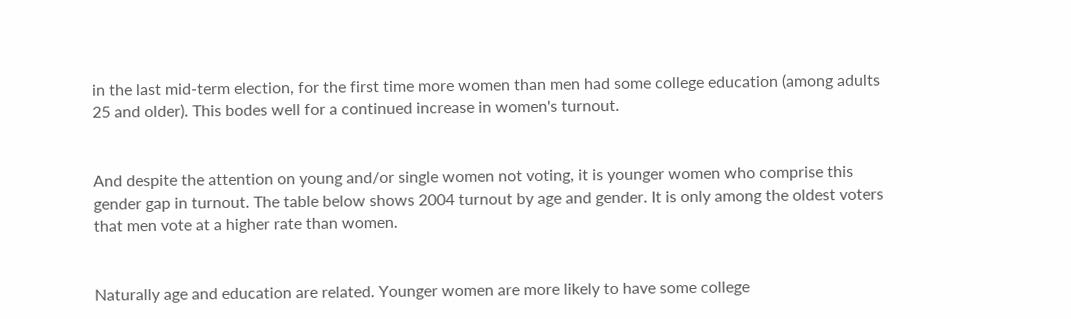in the last mid-term election, for the first time more women than men had some college education (among adults 25 and older). This bodes well for a continued increase in women's turnout.


And despite the attention on young and/or single women not voting, it is younger women who comprise this gender gap in turnout. The table below shows 2004 turnout by age and gender. It is only among the oldest voters that men vote at a higher rate than women.


Naturally age and education are related. Younger women are more likely to have some college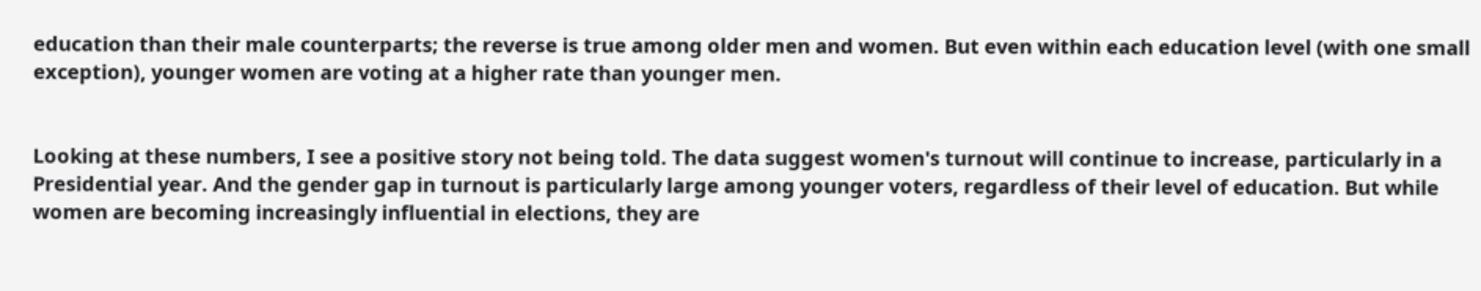education than their male counterparts; the reverse is true among older men and women. But even within each education level (with one small exception), younger women are voting at a higher rate than younger men.


Looking at these numbers, I see a positive story not being told. The data suggest women's turnout will continue to increase, particularly in a Presidential year. And the gender gap in turnout is particularly large among younger voters, regardless of their level of education. But while women are becoming increasingly influential in elections, they are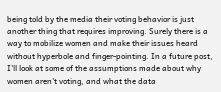being told by the media their voting behavior is just another thing that requires improving. Surely there is a way to mobilize women and make their issues heard without hyperbole and finger-pointing. In a future post, I'll look at some of the assumptions made about why women aren't voting, and what the data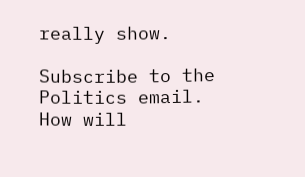really show.

Subscribe to the Politics email.
How will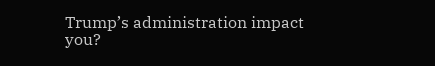Trump’s administration impact you?